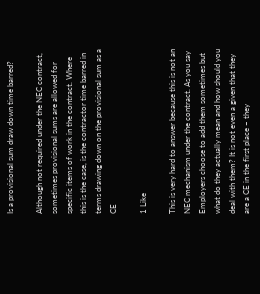Is a provisional sum draw down time barred?

Although not required under the NEC contract, sometimes provisional sums are allowed for specific items of work in the contract. Where this is the case, is the contractor time barred in terms drawing down on the provisional sum as a CE

1 Like

This is very hard to answer because this is not an NEC mechanism under the contract. As you say Employers choose to add them sometimes but what do they actually mean and how should you deal with them? It is not even a given that they are a CE in the first place – they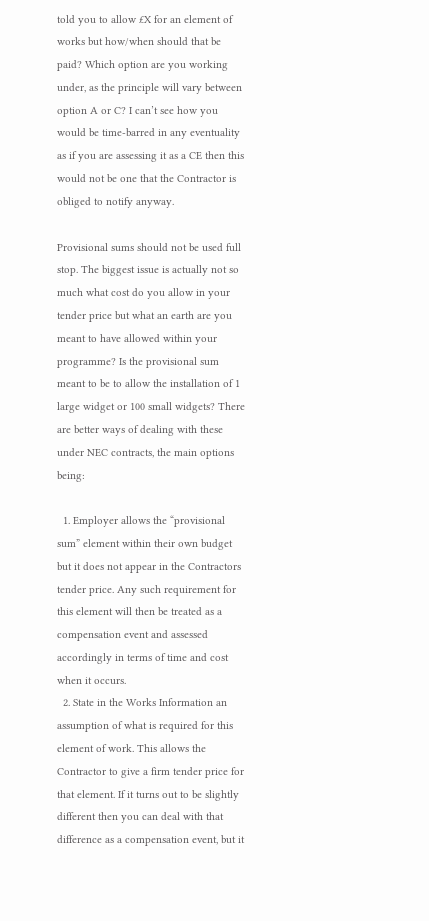told you to allow £X for an element of works but how/when should that be paid? Which option are you working under, as the principle will vary between option A or C? I can’t see how you would be time-barred in any eventuality as if you are assessing it as a CE then this would not be one that the Contractor is obliged to notify anyway.

Provisional sums should not be used full stop. The biggest issue is actually not so much what cost do you allow in your tender price but what an earth are you meant to have allowed within your programme? Is the provisional sum meant to be to allow the installation of 1 large widget or 100 small widgets? There are better ways of dealing with these under NEC contracts, the main options being:

  1. Employer allows the “provisional sum” element within their own budget but it does not appear in the Contractors tender price. Any such requirement for this element will then be treated as a compensation event and assessed accordingly in terms of time and cost when it occurs.
  2. State in the Works Information an assumption of what is required for this element of work. This allows the Contractor to give a firm tender price for that element. If it turns out to be slightly different then you can deal with that difference as a compensation event, but it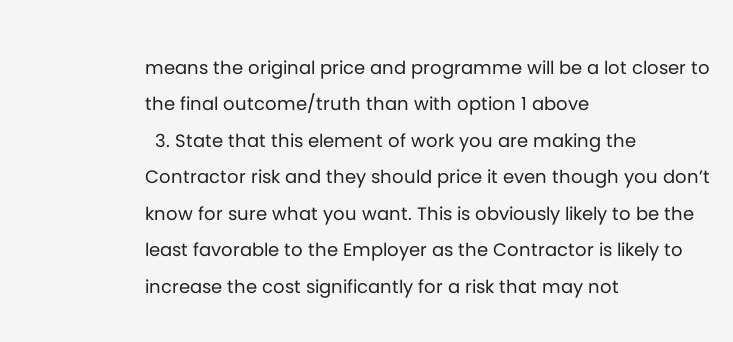means the original price and programme will be a lot closer to the final outcome/truth than with option 1 above
  3. State that this element of work you are making the Contractor risk and they should price it even though you don’t know for sure what you want. This is obviously likely to be the least favorable to the Employer as the Contractor is likely to increase the cost significantly for a risk that may not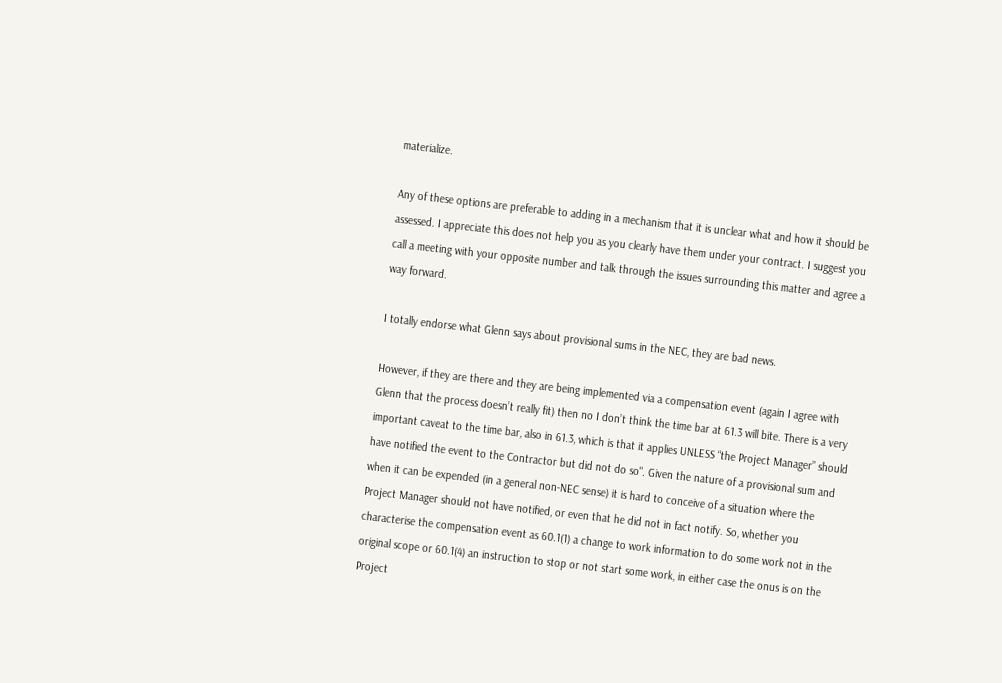materialize.

Any of these options are preferable to adding in a mechanism that it is unclear what and how it should be assessed. I appreciate this does not help you as you clearly have them under your contract. I suggest you call a meeting with your opposite number and talk through the issues surrounding this matter and agree a way forward.

I totally endorse what Glenn says about provisional sums in the NEC, they are bad news.

However, if they are there and they are being implemented via a compensation event (again I agree with Glenn that the process doesn’t really fit) then no I don’t think the time bar at 61.3 will bite. There is a very important caveat to the time bar, also in 61.3, which is that it applies UNLESS “the Project Manager” should have notified the event to the Contractor but did not do so". Given the nature of a provisional sum and when it can be expended (in a general non-NEC sense) it is hard to conceive of a situation where the Project Manager should not have notified, or even that he did not in fact notify. So, whether you characterise the compensation event as 60.1(1) a change to work information to do some work not in the original scope or 60.1(4) an instruction to stop or not start some work, in either case the onus is on the Project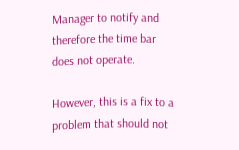Manager to notify and therefore the time bar does not operate.

However, this is a fix to a problem that should not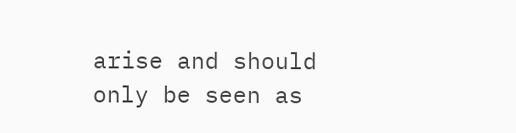arise and should only be seen as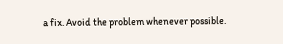a fix. Avoid the problem whenever possible.